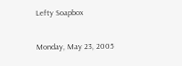Lefty Soapbox

Monday, May 23, 2005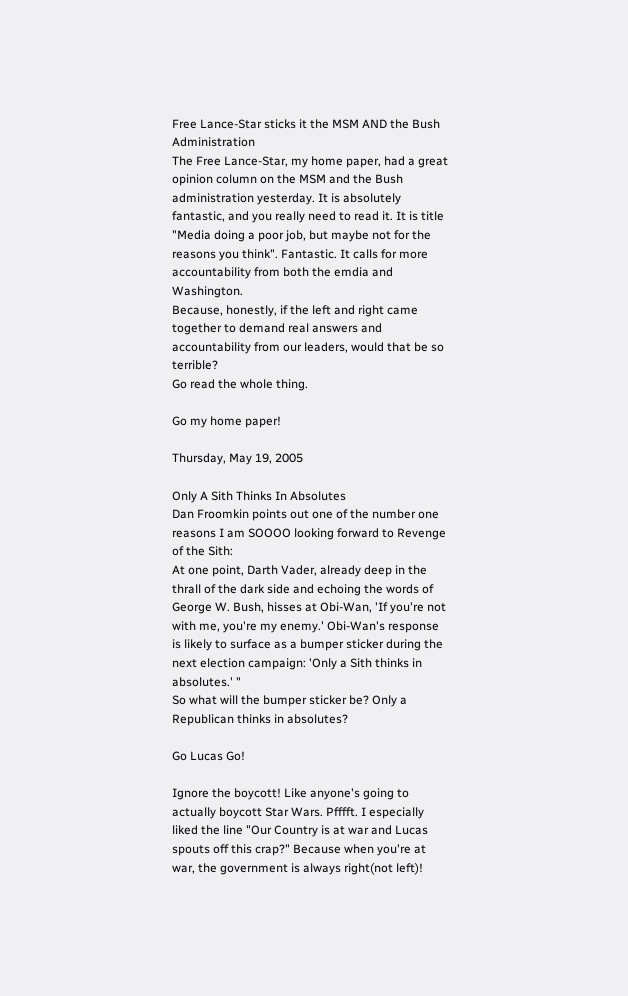Free Lance-Star sticks it the MSM AND the Bush Administration
The Free Lance-Star, my home paper, had a great opinion column on the MSM and the Bush administration yesterday. It is absolutely fantastic, and you really need to read it. It is title "Media doing a poor job, but maybe not for the reasons you think". Fantastic. It calls for more accountability from both the emdia and Washington.
Because, honestly, if the left and right came together to demand real answers and accountability from our leaders, would that be so terrible?
Go read the whole thing.

Go my home paper!

Thursday, May 19, 2005

Only A Sith Thinks In Absolutes
Dan Froomkin points out one of the number one reasons I am SOOOO looking forward to Revenge of the Sith:
At one point, Darth Vader, already deep in the thrall of the dark side and echoing the words of George W. Bush, hisses at Obi-Wan, 'If you're not with me, you're my enemy.' Obi-Wan's response is likely to surface as a bumper sticker during the next election campaign: 'Only a Sith thinks in absolutes.' "
So what will the bumper sticker be? Only a Republican thinks in absolutes?

Go Lucas Go!

Ignore the boycott! Like anyone's going to actually boycott Star Wars. Pfffft. I especially liked the line "Our Country is at war and Lucas spouts off this crap?" Because when you're at war, the government is always right(not left)!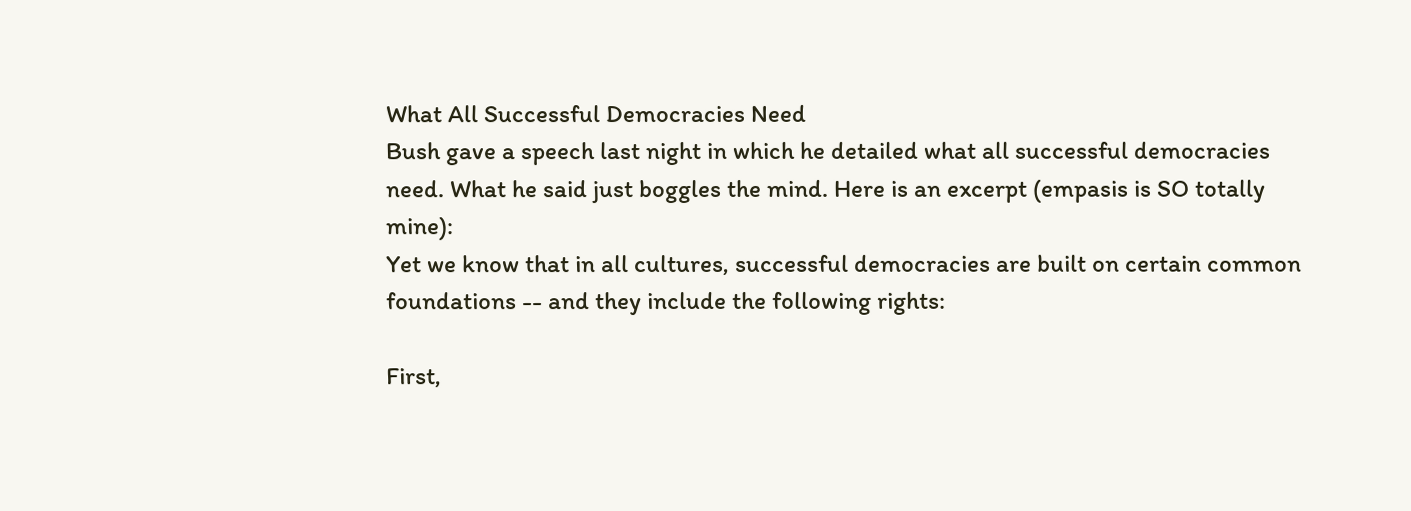What All Successful Democracies Need
Bush gave a speech last night in which he detailed what all successful democracies need. What he said just boggles the mind. Here is an excerpt (empasis is SO totally mine):
Yet we know that in all cultures, successful democracies are built on certain common foundations -- and they include the following rights:

First,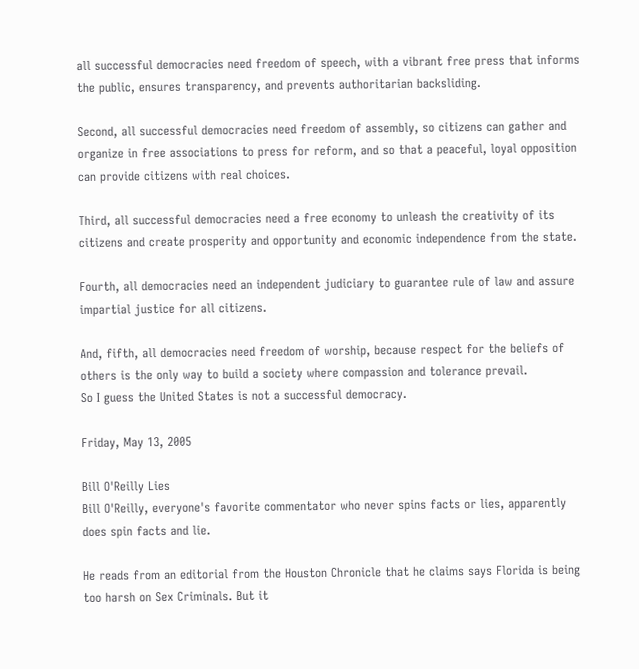all successful democracies need freedom of speech, with a vibrant free press that informs the public, ensures transparency, and prevents authoritarian backsliding.

Second, all successful democracies need freedom of assembly, so citizens can gather and organize in free associations to press for reform, and so that a peaceful, loyal opposition can provide citizens with real choices.

Third, all successful democracies need a free economy to unleash the creativity of its citizens and create prosperity and opportunity and economic independence from the state.

Fourth, all democracies need an independent judiciary to guarantee rule of law and assure impartial justice for all citizens.

And, fifth, all democracies need freedom of worship, because respect for the beliefs of others is the only way to build a society where compassion and tolerance prevail.
So I guess the United States is not a successful democracy.

Friday, May 13, 2005

Bill O'Reilly Lies
Bill O'Reilly, everyone's favorite commentator who never spins facts or lies, apparently does spin facts and lie.

He reads from an editorial from the Houston Chronicle that he claims says Florida is being too harsh on Sex Criminals. But it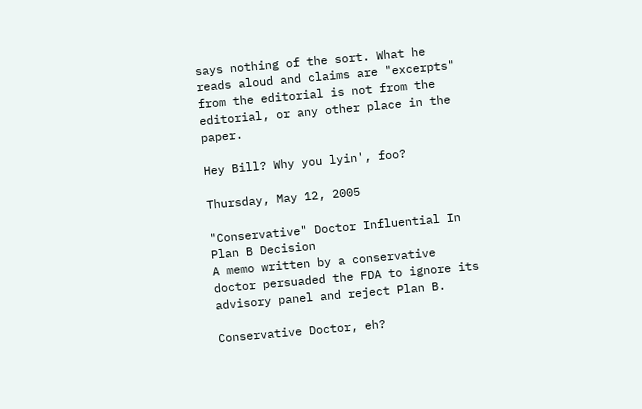says nothing of the sort. What he reads aloud and claims are "excerpts" from the editorial is not from the editorial, or any other place in the paper.

Hey Bill? Why you lyin', foo?

Thursday, May 12, 2005

"Conservative" Doctor Influential In Plan B Decision
A memo written by a conservative doctor persuaded the FDA to ignore its advisory panel and reject Plan B.

Conservative Doctor, eh?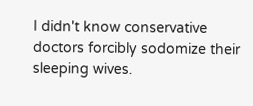I didn't know conservative doctors forcibly sodomize their sleeping wives.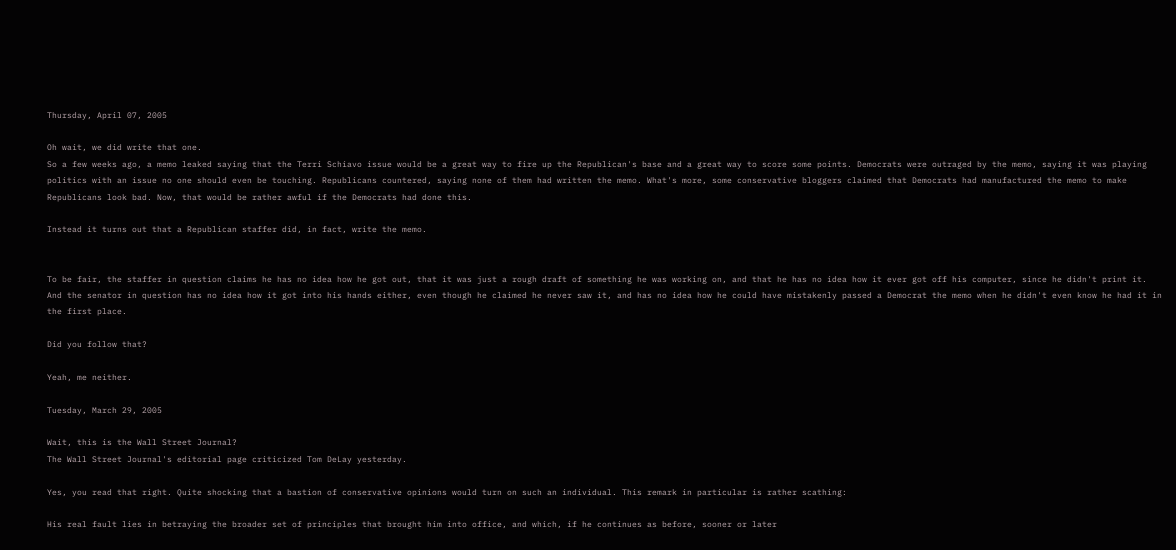Thursday, April 07, 2005

Oh wait, we did write that one.
So a few weeks ago, a memo leaked saying that the Terri Schiavo issue would be a great way to fire up the Republican's base and a great way to score some points. Democrats were outraged by the memo, saying it was playing politics with an issue no one should even be touching. Republicans countered, saying none of them had written the memo. What's more, some conservative bloggers claimed that Democrats had manufactured the memo to make Republicans look bad. Now, that would be rather awful if the Democrats had done this.

Instead it turns out that a Republican staffer did, in fact, write the memo.


To be fair, the staffer in question claims he has no idea how he got out, that it was just a rough draft of something he was working on, and that he has no idea how it ever got off his computer, since he didn't print it. And the senator in question has no idea how it got into his hands either, even though he claimed he never saw it, and has no idea how he could have mistakenly passed a Democrat the memo when he didn't even know he had it in the first place.

Did you follow that?

Yeah, me neither.

Tuesday, March 29, 2005

Wait, this is the Wall Street Journal?
The Wall Street Journal's editorial page criticized Tom DeLay yesterday.

Yes, you read that right. Quite shocking that a bastion of conservative opinions would turn on such an individual. This remark in particular is rather scathing:

His real fault lies in betraying the broader set of principles that brought him into office, and which, if he continues as before, sooner or later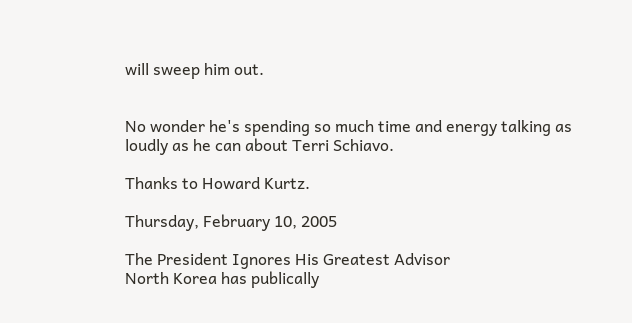will sweep him out.


No wonder he's spending so much time and energy talking as loudly as he can about Terri Schiavo.

Thanks to Howard Kurtz.

Thursday, February 10, 2005

The President Ignores His Greatest Advisor
North Korea has publically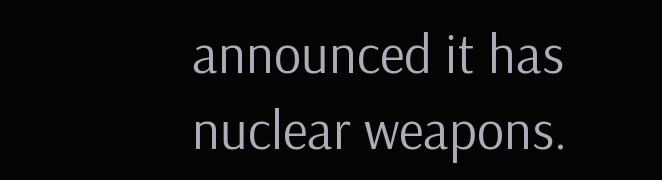announced it has nuclear weapons.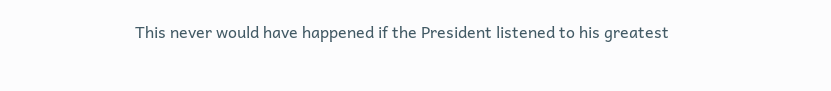This never would have happened if the President listened to his greatest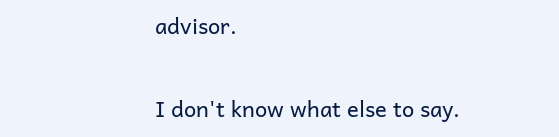advisor.

I don't know what else to say.